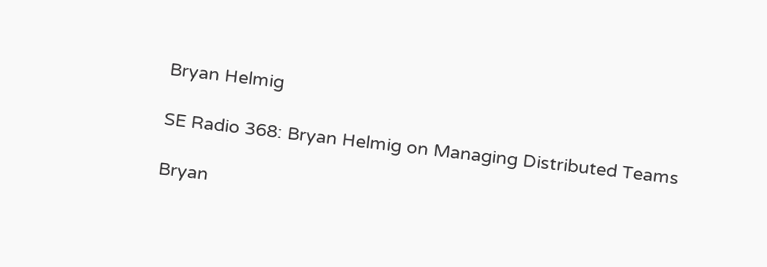Bryan Helmig

SE Radio 368: Bryan Helmig on Managing Distributed Teams

Bryan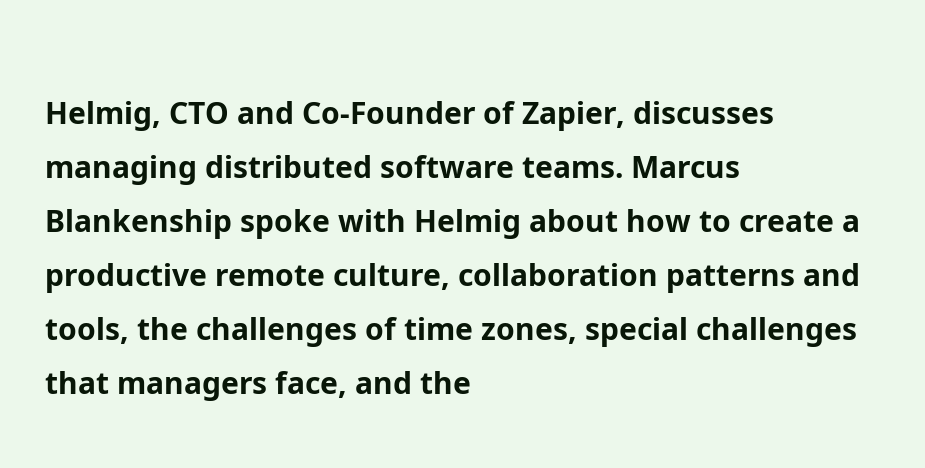Helmig, CTO and Co-Founder of Zapier, discusses managing distributed software teams. Marcus Blankenship spoke with Helmig about how to create a productive remote culture, collaboration patterns and tools, the challenges of time zones, special challenges that managers face, and the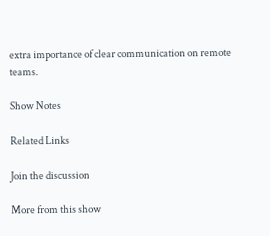extra importance of clear communication on remote teams.

Show Notes

Related Links

Join the discussion

More from this show